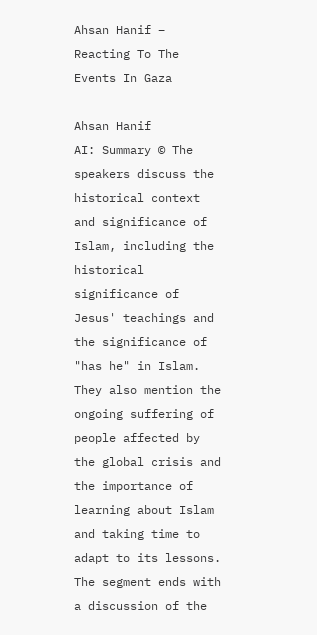Ahsan Hanif – Reacting To The Events In Gaza

Ahsan Hanif
AI: Summary © The speakers discuss the historical context and significance of Islam, including the historical significance of Jesus' teachings and the significance of "has he" in Islam. They also mention the ongoing suffering of people affected by the global crisis and the importance of learning about Islam and taking time to adapt to its lessons. The segment ends with a discussion of the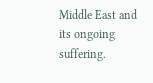Middle East and its ongoing suffering.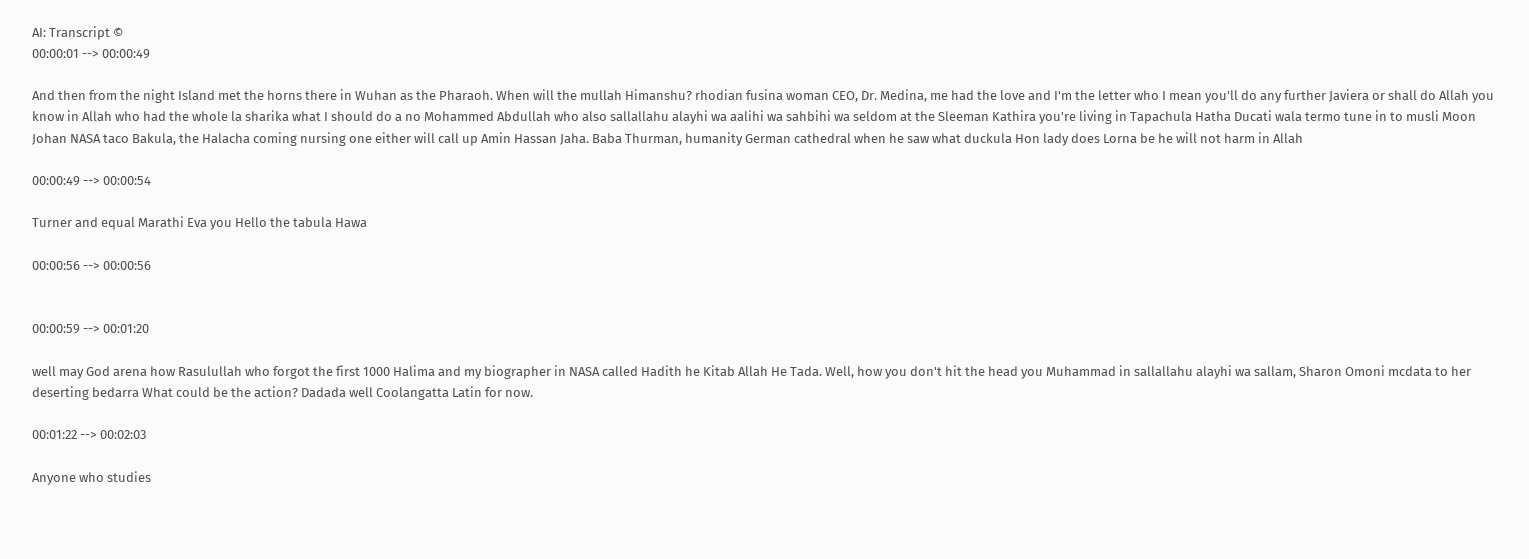AI: Transcript ©
00:00:01 --> 00:00:49

And then from the night Island met the horns there in Wuhan as the Pharaoh. When will the mullah Himanshu? rhodian fusina woman CEO, Dr. Medina, me had the love and I'm the letter who I mean you'll do any further Javiera or shall do Allah you know in Allah who had the whole la sharika what I should do a no Mohammed Abdullah who also sallallahu alayhi wa aalihi wa sahbihi wa seldom at the Sleeman Kathira you're living in Tapachula Hatha Ducati wala termo tune in to musli Moon Johan NASA taco Bakula, the Halacha coming nursing one either will call up Amin Hassan Jaha. Baba Thurman, humanity German cathedral when he saw what duckula Hon lady does Lorna be he will not harm in Allah

00:00:49 --> 00:00:54

Turner and equal Marathi Eva you Hello the tabula Hawa

00:00:56 --> 00:00:56


00:00:59 --> 00:01:20

well may God arena how Rasulullah who forgot the first 1000 Halima and my biographer in NASA called Hadith he Kitab Allah He Tada. Well, how you don't hit the head you Muhammad in sallallahu alayhi wa sallam, Sharon Omoni mcdata to her deserting bedarra What could be the action? Dadada well Coolangatta Latin for now.

00:01:22 --> 00:02:03

Anyone who studies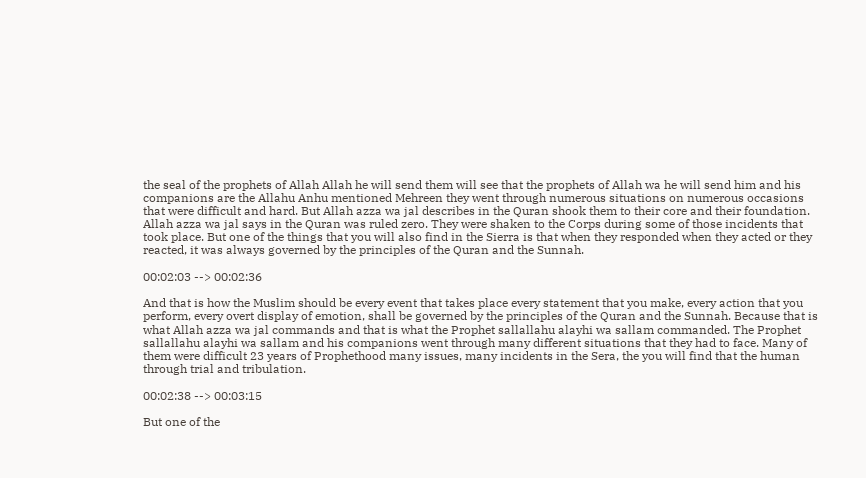the seal of the prophets of Allah Allah he will send them will see that the prophets of Allah wa he will send him and his companions are the Allahu Anhu mentioned Mehreen they went through numerous situations on numerous occasions that were difficult and hard. But Allah azza wa jal describes in the Quran shook them to their core and their foundation. Allah azza wa jal says in the Quran was ruled zero. They were shaken to the Corps during some of those incidents that took place. But one of the things that you will also find in the Sierra is that when they responded when they acted or they reacted, it was always governed by the principles of the Quran and the Sunnah.

00:02:03 --> 00:02:36

And that is how the Muslim should be every event that takes place every statement that you make, every action that you perform, every overt display of emotion, shall be governed by the principles of the Quran and the Sunnah. Because that is what Allah azza wa jal commands and that is what the Prophet sallallahu alayhi wa sallam commanded. The Prophet sallallahu alayhi wa sallam and his companions went through many different situations that they had to face. Many of them were difficult 23 years of Prophethood many issues, many incidents in the Sera, the you will find that the human through trial and tribulation.

00:02:38 --> 00:03:15

But one of the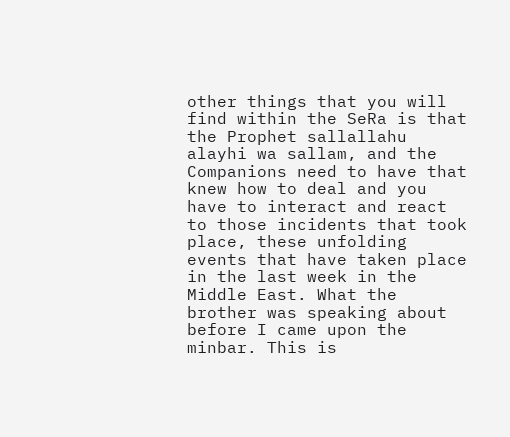other things that you will find within the SeRa is that the Prophet sallallahu alayhi wa sallam, and the Companions need to have that knew how to deal and you have to interact and react to those incidents that took place, these unfolding events that have taken place in the last week in the Middle East. What the brother was speaking about before I came upon the minbar. This is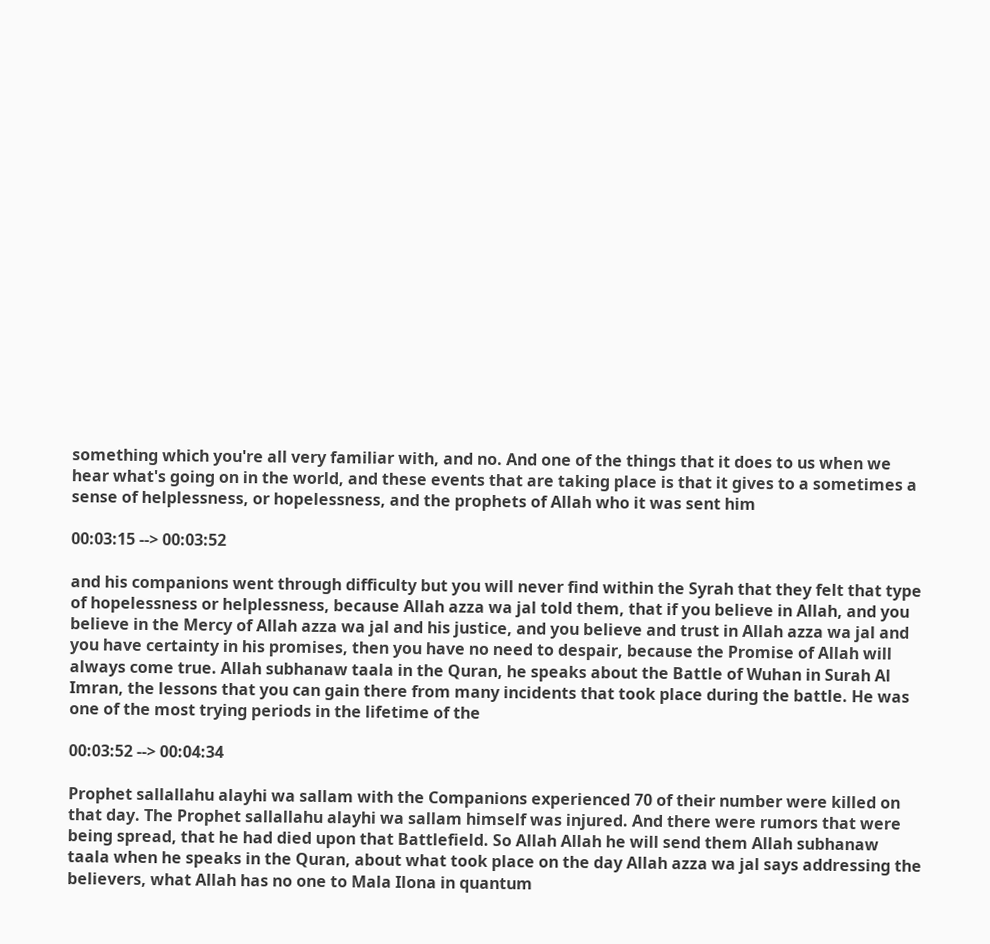something which you're all very familiar with, and no. And one of the things that it does to us when we hear what's going on in the world, and these events that are taking place is that it gives to a sometimes a sense of helplessness, or hopelessness, and the prophets of Allah who it was sent him

00:03:15 --> 00:03:52

and his companions went through difficulty but you will never find within the Syrah that they felt that type of hopelessness or helplessness, because Allah azza wa jal told them, that if you believe in Allah, and you believe in the Mercy of Allah azza wa jal and his justice, and you believe and trust in Allah azza wa jal and you have certainty in his promises, then you have no need to despair, because the Promise of Allah will always come true. Allah subhanaw taala in the Quran, he speaks about the Battle of Wuhan in Surah Al Imran, the lessons that you can gain there from many incidents that took place during the battle. He was one of the most trying periods in the lifetime of the

00:03:52 --> 00:04:34

Prophet sallallahu alayhi wa sallam with the Companions experienced 70 of their number were killed on that day. The Prophet sallallahu alayhi wa sallam himself was injured. And there were rumors that were being spread, that he had died upon that Battlefield. So Allah Allah he will send them Allah subhanaw taala when he speaks in the Quran, about what took place on the day Allah azza wa jal says addressing the believers, what Allah has no one to Mala Ilona in quantum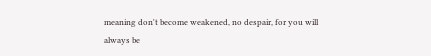meaning don't become weakened, no despair, for you will always be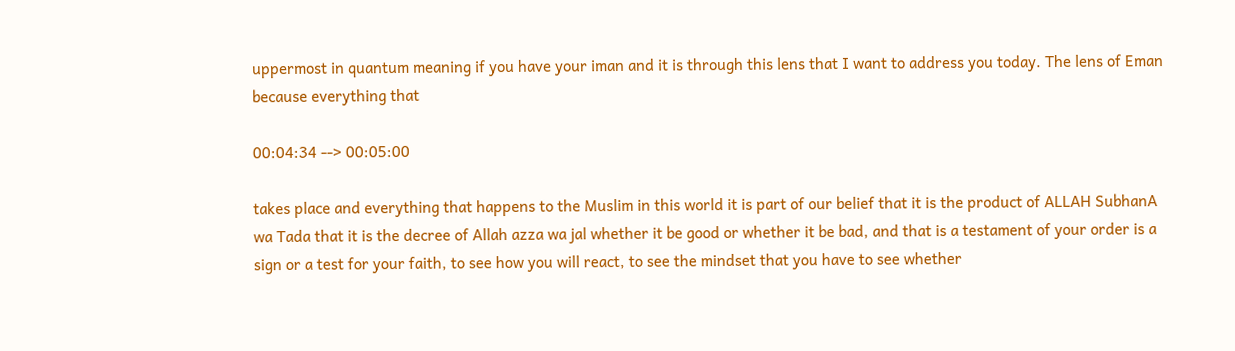uppermost in quantum meaning if you have your iman and it is through this lens that I want to address you today. The lens of Eman because everything that

00:04:34 --> 00:05:00

takes place and everything that happens to the Muslim in this world it is part of our belief that it is the product of ALLAH SubhanA wa Tada that it is the decree of Allah azza wa jal whether it be good or whether it be bad, and that is a testament of your order is a sign or a test for your faith, to see how you will react, to see the mindset that you have to see whether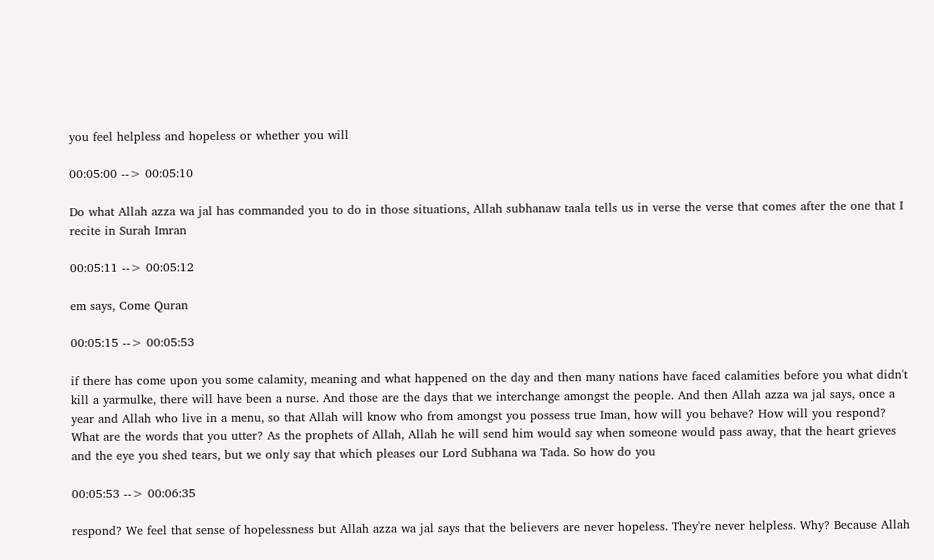you feel helpless and hopeless or whether you will

00:05:00 --> 00:05:10

Do what Allah azza wa jal has commanded you to do in those situations, Allah subhanaw taala tells us in verse the verse that comes after the one that I recite in Surah Imran

00:05:11 --> 00:05:12

em says, Come Quran

00:05:15 --> 00:05:53

if there has come upon you some calamity, meaning and what happened on the day and then many nations have faced calamities before you what didn't kill a yarmulke, there will have been a nurse. And those are the days that we interchange amongst the people. And then Allah azza wa jal says, once a year and Allah who live in a menu, so that Allah will know who from amongst you possess true Iman, how will you behave? How will you respond? What are the words that you utter? As the prophets of Allah, Allah he will send him would say when someone would pass away, that the heart grieves and the eye you shed tears, but we only say that which pleases our Lord Subhana wa Tada. So how do you

00:05:53 --> 00:06:35

respond? We feel that sense of hopelessness but Allah azza wa jal says that the believers are never hopeless. They're never helpless. Why? Because Allah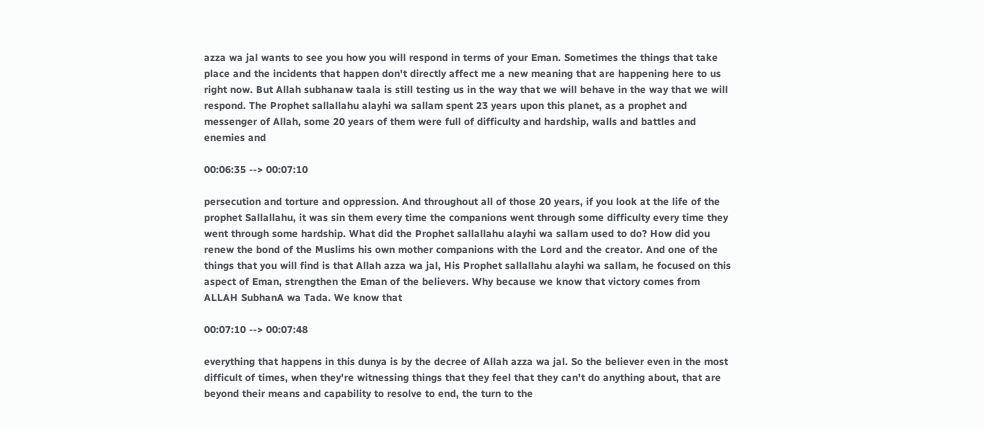azza wa jal wants to see you how you will respond in terms of your Eman. Sometimes the things that take place and the incidents that happen don't directly affect me a new meaning that are happening here to us right now. But Allah subhanaw taala is still testing us in the way that we will behave in the way that we will respond. The Prophet sallallahu alayhi wa sallam spent 23 years upon this planet, as a prophet and messenger of Allah, some 20 years of them were full of difficulty and hardship, walls and battles and enemies and

00:06:35 --> 00:07:10

persecution and torture and oppression. And throughout all of those 20 years, if you look at the life of the prophet Sallallahu, it was sin them every time the companions went through some difficulty every time they went through some hardship. What did the Prophet sallallahu alayhi wa sallam used to do? How did you renew the bond of the Muslims his own mother companions with the Lord and the creator. And one of the things that you will find is that Allah azza wa jal, His Prophet sallallahu alayhi wa sallam, he focused on this aspect of Eman, strengthen the Eman of the believers. Why because we know that victory comes from ALLAH SubhanA wa Tada. We know that

00:07:10 --> 00:07:48

everything that happens in this dunya is by the decree of Allah azza wa jal. So the believer even in the most difficult of times, when they're witnessing things that they feel that they can't do anything about, that are beyond their means and capability to resolve to end, the turn to the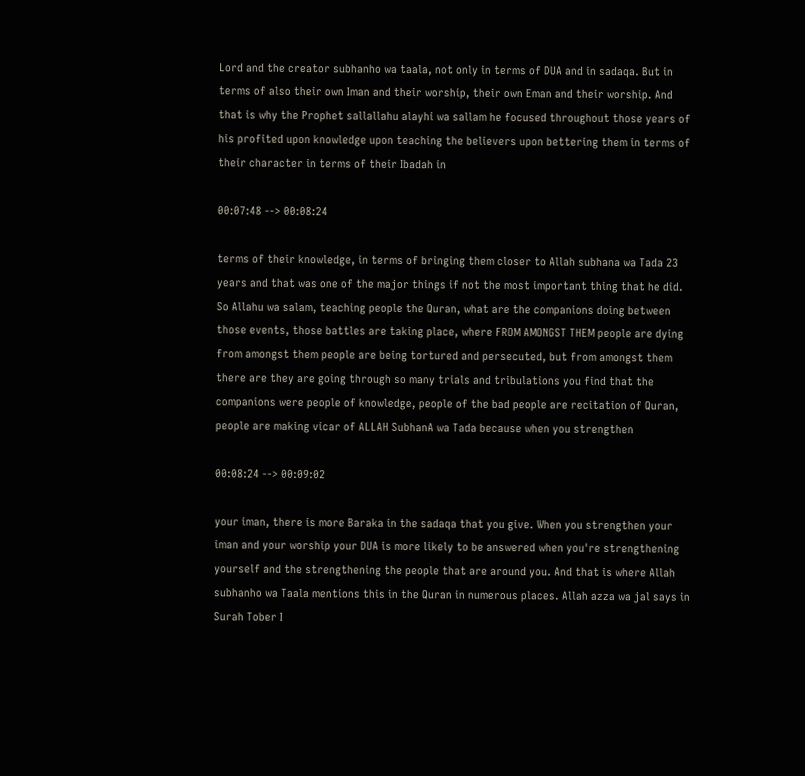Lord and the creator subhanho wa taala, not only in terms of DUA and in sadaqa. But in terms of also their own Iman and their worship, their own Eman and their worship. And that is why the Prophet sallallahu alayhi wa sallam he focused throughout those years of his profited upon knowledge upon teaching the believers upon bettering them in terms of their character in terms of their Ibadah in

00:07:48 --> 00:08:24

terms of their knowledge, in terms of bringing them closer to Allah subhana wa Tada 23 years and that was one of the major things if not the most important thing that he did. So Allahu wa salam, teaching people the Quran, what are the companions doing between those events, those battles are taking place, where FROM AMONGST THEM people are dying from amongst them people are being tortured and persecuted, but from amongst them there are they are going through so many trials and tribulations you find that the companions were people of knowledge, people of the bad people are recitation of Quran, people are making vicar of ALLAH SubhanA wa Tada because when you strengthen

00:08:24 --> 00:09:02

your iman, there is more Baraka in the sadaqa that you give. When you strengthen your iman and your worship your DUA is more likely to be answered when you're strengthening yourself and the strengthening the people that are around you. And that is where Allah subhanho wa Taala mentions this in the Quran in numerous places. Allah azza wa jal says in Surah Tober I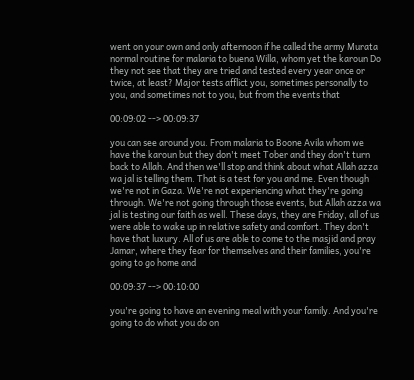went on your own and only afternoon if he called the army Murata normal routine for malaria to buena Willa, whom yet the karoun Do they not see that they are tried and tested every year once or twice, at least? Major tests afflict you, sometimes personally to you, and sometimes not to you, but from the events that

00:09:02 --> 00:09:37

you can see around you. From malaria to Boone Avila whom we have the karoun but they don't meet Tober and they don't turn back to Allah. And then we'll stop and think about what Allah azza wa jal is telling them. That is a test for you and me. Even though we're not in Gaza. We're not experiencing what they're going through. We're not going through those events, but Allah azza wa jal is testing our faith as well. These days, they are Friday, all of us were able to wake up in relative safety and comfort. They don't have that luxury. All of us are able to come to the masjid and pray Jamar, where they fear for themselves and their families, you're going to go home and

00:09:37 --> 00:10:00

you're going to have an evening meal with your family. And you're going to do what you do on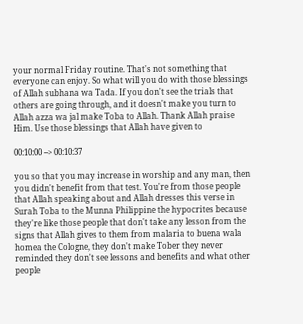your normal Friday routine. That's not something that everyone can enjoy. So what will you do with those blessings of Allah subhana wa Tada. If you don't see the trials that others are going through, and it doesn't make you turn to Allah azza wa jal make Toba to Allah. Thank Allah praise Him. Use those blessings that Allah have given to

00:10:00 --> 00:10:37

you so that you may increase in worship and any man, then you didn't benefit from that test. You're from those people that Allah speaking about and Allah dresses this verse in Surah Toba to the Munna Philippine the hypocrites because they're like those people that don't take any lesson from the signs that Allah gives to them from malaria to buena wala homea the Cologne, they don't make Tober they never reminded they don't see lessons and benefits and what other people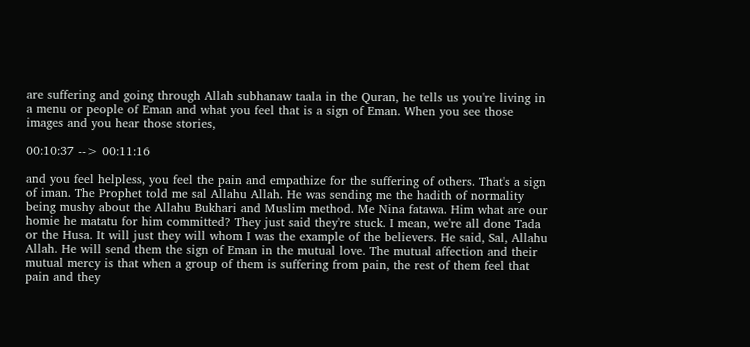are suffering and going through Allah subhanaw taala in the Quran, he tells us you're living in a menu or people of Eman and what you feel that is a sign of Eman. When you see those images and you hear those stories,

00:10:37 --> 00:11:16

and you feel helpless, you feel the pain and empathize for the suffering of others. That's a sign of iman. The Prophet told me sal Allahu Allah. He was sending me the hadith of normality being mushy about the Allahu Bukhari and Muslim method. Me Nina fatawa. Him what are our homie he matatu for him committed? They just said they're stuck. I mean, we're all done Tada or the Husa. It will just they will whom I was the example of the believers. He said, Sal, Allahu Allah. He will send them the sign of Eman in the mutual love. The mutual affection and their mutual mercy is that when a group of them is suffering from pain, the rest of them feel that pain and they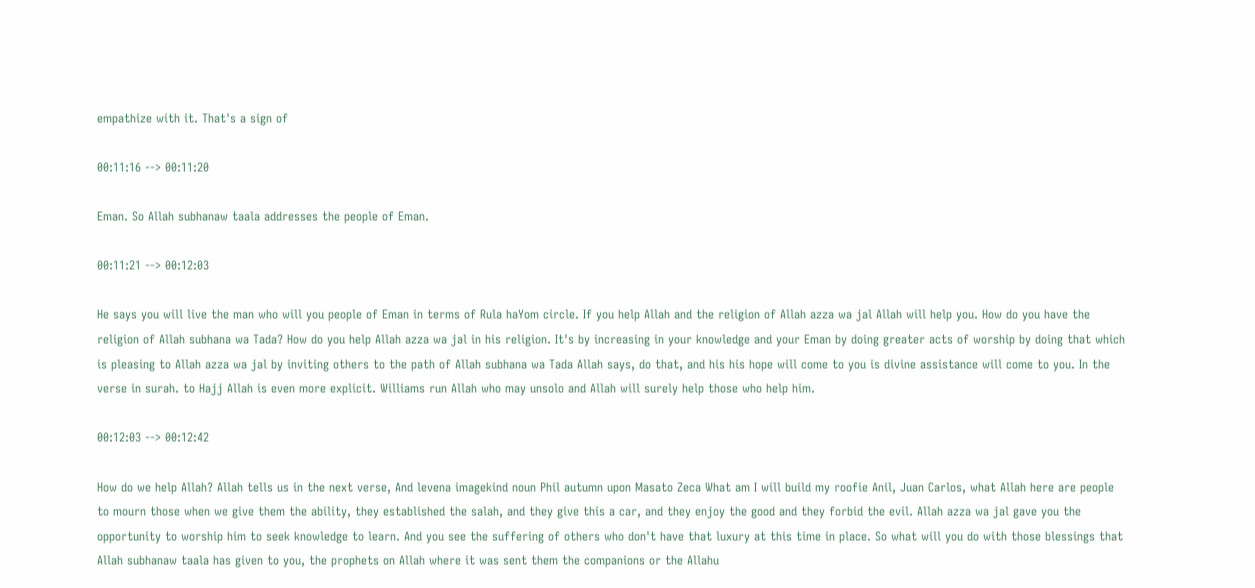empathize with it. That's a sign of

00:11:16 --> 00:11:20

Eman. So Allah subhanaw taala addresses the people of Eman.

00:11:21 --> 00:12:03

He says you will live the man who will you people of Eman in terms of Rula haYom circle. If you help Allah and the religion of Allah azza wa jal Allah will help you. How do you have the religion of Allah subhana wa Tada? How do you help Allah azza wa jal in his religion. It's by increasing in your knowledge and your Eman by doing greater acts of worship by doing that which is pleasing to Allah azza wa jal by inviting others to the path of Allah subhana wa Tada Allah says, do that, and his his hope will come to you is divine assistance will come to you. In the verse in surah. to Hajj Allah is even more explicit. Williams run Allah who may unsolo and Allah will surely help those who help him.

00:12:03 --> 00:12:42

How do we help Allah? Allah tells us in the next verse, And levena imagekind noun Phil autumn upon Masato Zeca What am I will build my roofie Anil, Juan Carlos, what Allah here are people to mourn those when we give them the ability, they established the salah, and they give this a car, and they enjoy the good and they forbid the evil. Allah azza wa jal gave you the opportunity to worship him to seek knowledge to learn. And you see the suffering of others who don't have that luxury at this time in place. So what will you do with those blessings that Allah subhanaw taala has given to you, the prophets on Allah where it was sent them the companions or the Allahu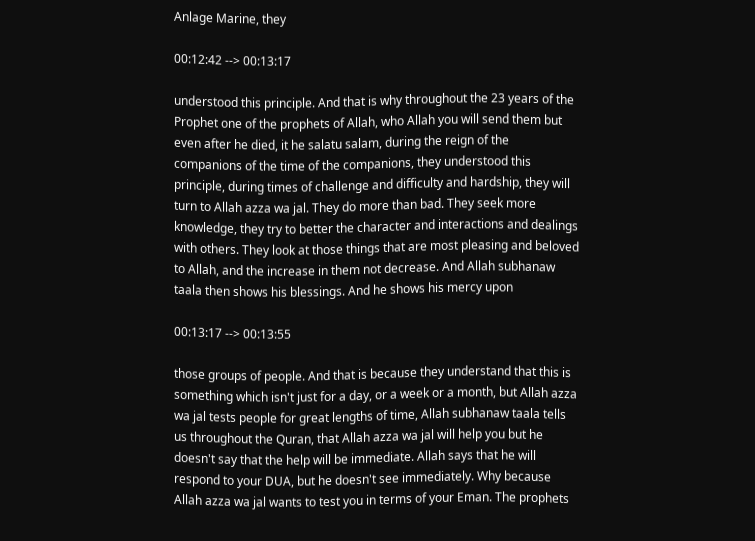Anlage Marine, they

00:12:42 --> 00:13:17

understood this principle. And that is why throughout the 23 years of the Prophet one of the prophets of Allah, who Allah you will send them but even after he died, it he salatu salam, during the reign of the companions of the time of the companions, they understood this principle, during times of challenge and difficulty and hardship, they will turn to Allah azza wa jal. They do more than bad. They seek more knowledge, they try to better the character and interactions and dealings with others. They look at those things that are most pleasing and beloved to Allah, and the increase in them not decrease. And Allah subhanaw taala then shows his blessings. And he shows his mercy upon

00:13:17 --> 00:13:55

those groups of people. And that is because they understand that this is something which isn't just for a day, or a week or a month, but Allah azza wa jal tests people for great lengths of time, Allah subhanaw taala tells us throughout the Quran, that Allah azza wa jal will help you but he doesn't say that the help will be immediate. Allah says that he will respond to your DUA, but he doesn't see immediately. Why because Allah azza wa jal wants to test you in terms of your Eman. The prophets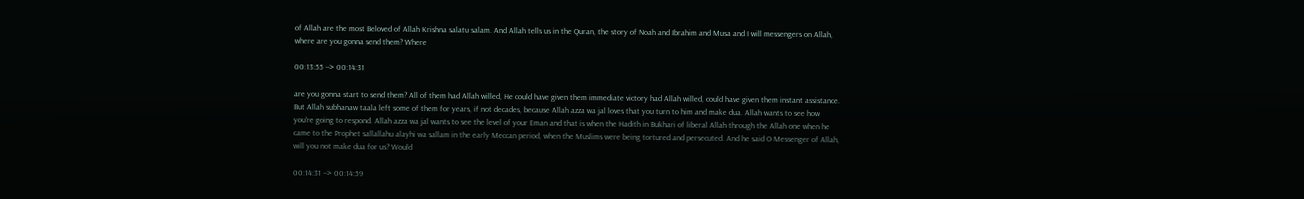of Allah are the most Beloved of Allah Krishna salatu salam. And Allah tells us in the Quran, the story of Noah and Ibrahim and Musa and I will messengers on Allah, where are you gonna send them? Where

00:13:55 --> 00:14:31

are you gonna start to send them? All of them had Allah willed, He could have given them immediate victory had Allah willed, could have given them instant assistance. But Allah subhanaw taala left some of them for years, if not decades, because Allah azza wa jal loves that you turn to him and make dua. Allah wants to see how you're going to respond. Allah azza wa jal wants to see the level of your Eman and that is when the Hadith in Bukhari of liberal Allah through the Allah one when he came to the Prophet sallallahu alayhi wa sallam in the early Meccan period, when the Muslims were being tortured and persecuted. And he said O Messenger of Allah, will you not make dua for us? Would

00:14:31 --> 00:14:59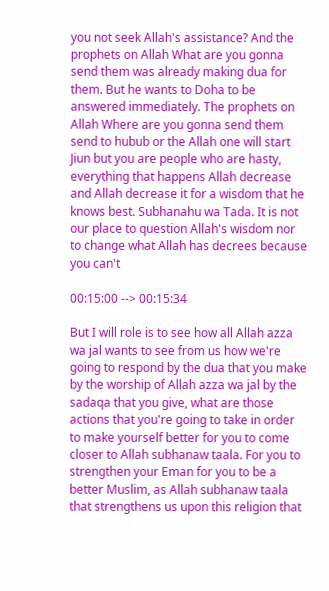you not seek Allah's assistance? And the prophets on Allah What are you gonna send them was already making dua for them. But he wants to Doha to be answered immediately. The prophets on Allah Where are you gonna send them send to hubub or the Allah one will start Jiun but you are people who are hasty, everything that happens Allah decrease and Allah decrease it for a wisdom that he knows best. Subhanahu wa Tada. It is not our place to question Allah's wisdom nor to change what Allah has decrees because you can't

00:15:00 --> 00:15:34

But I will role is to see how all Allah azza wa jal wants to see from us how we're going to respond by the dua that you make by the worship of Allah azza wa jal by the sadaqa that you give, what are those actions that you're going to take in order to make yourself better for you to come closer to Allah subhanaw taala. For you to strengthen your Eman for you to be a better Muslim, as Allah subhanaw taala that strengthens us upon this religion that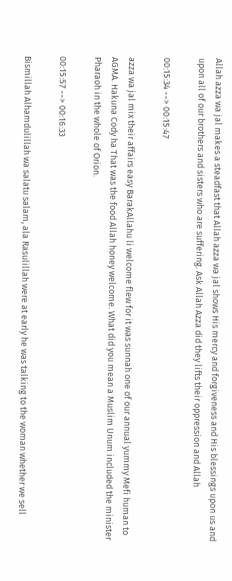Allah azza wa jal makes a steadfast that Allah azza wa jal shows His mercy and forgiveness and His blessings upon us and upon all of our brothers and sisters who are suffering. Ask Allah Azza did they lifts their oppression and Allah

00:15:34 --> 00:15:47

azza wa jal mix their affairs easy BarakAllahu li welcome flew for it was sunnah one of our annual yummy Mefi human to AGMA. Hakuna Cody ha That was the food Allah honey welcome. What did you mean a Muslim Unum included the minister Pharaoh in the whole of Orion.

00:15:57 --> 00:16:33

Bismillah Alhamdulillah wa salatu salam, ala Rasulillah were at early he was talking to the woman whether we sell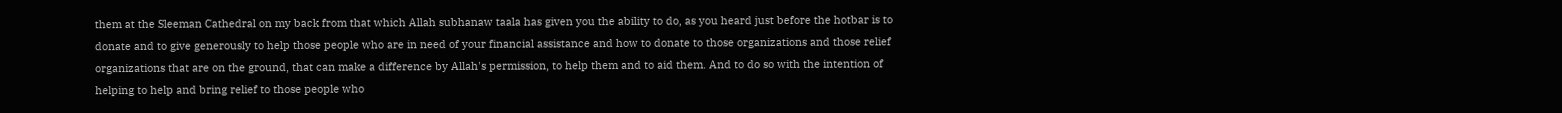them at the Sleeman Cathedral on my back from that which Allah subhanaw taala has given you the ability to do, as you heard just before the hotbar is to donate and to give generously to help those people who are in need of your financial assistance and how to donate to those organizations and those relief organizations that are on the ground, that can make a difference by Allah's permission, to help them and to aid them. And to do so with the intention of helping to help and bring relief to those people who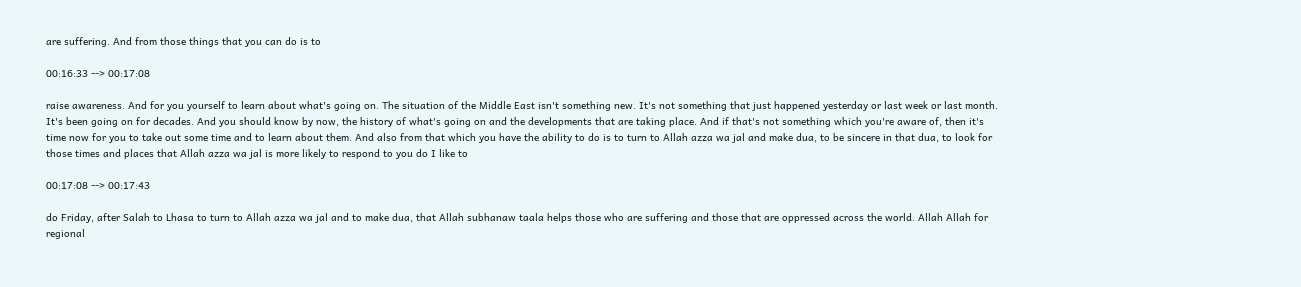are suffering. And from those things that you can do is to

00:16:33 --> 00:17:08

raise awareness. And for you yourself to learn about what's going on. The situation of the Middle East isn't something new. It's not something that just happened yesterday or last week or last month. It's been going on for decades. And you should know by now, the history of what's going on and the developments that are taking place. And if that's not something which you're aware of, then it's time now for you to take out some time and to learn about them. And also from that which you have the ability to do is to turn to Allah azza wa jal and make dua, to be sincere in that dua, to look for those times and places that Allah azza wa jal is more likely to respond to you do I like to

00:17:08 --> 00:17:43

do Friday, after Salah to Lhasa to turn to Allah azza wa jal and to make dua, that Allah subhanaw taala helps those who are suffering and those that are oppressed across the world. Allah Allah for regional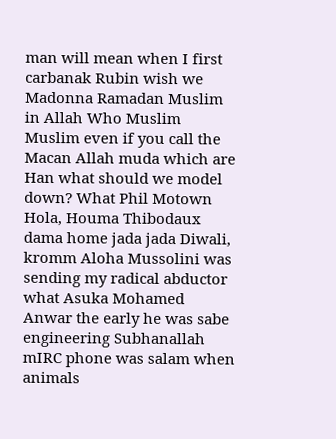man will mean when I first carbanak Rubin wish we Madonna Ramadan Muslim in Allah Who Muslim Muslim even if you call the Macan Allah muda which are Han what should we model down? What Phil Motown Hola, Houma Thibodaux dama home jada jada Diwali, kromm Aloha Mussolini was sending my radical abductor what Asuka Mohamed Anwar the early he was sabe engineering Subhanallah mIRC phone was salam when animals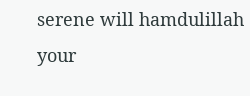serene will hamdulillah your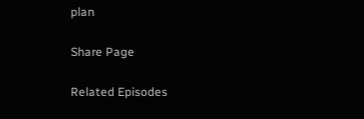plan

Share Page

Related Episodes